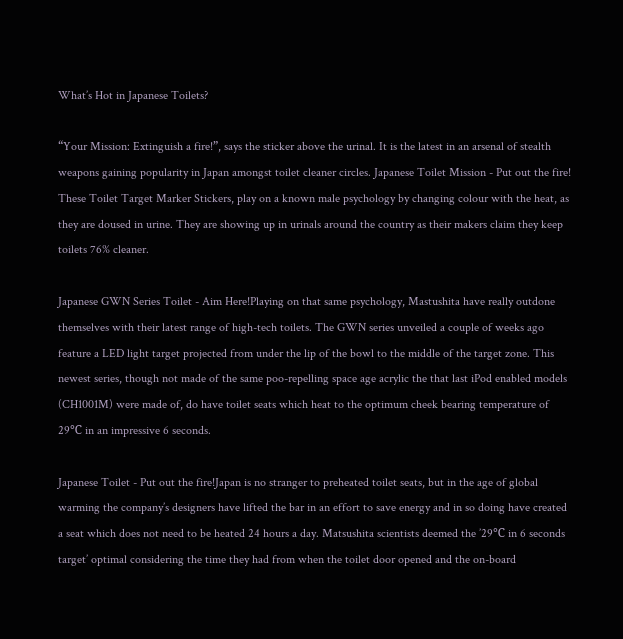What’s Hot in Japanese Toilets?

“Your Mission: Extinguish a fire!”, says the sticker above the urinal. It is the latest in an arsenal of stealth weapons gaining popularity in Japan amongst toilet cleaner circles. Japanese Toilet Mission - Put out the fire! These Toilet Target Marker Stickers, play on a known male psychology by changing colour with the heat, as they are doused in urine. They are showing up in urinals around the country as their makers claim they keep toilets 76% cleaner.

Japanese GWN Series Toilet - Aim Here!Playing on that same psychology, Mastushita have really outdone themselves with their latest range of high-tech toilets. The GWN series unveiled a couple of weeks ago feature a LED light target projected from under the lip of the bowl to the middle of the target zone. This newest series, though not made of the same poo-repelling space age acrylic the that last iPod enabled models (CH1001M) were made of, do have toilet seats which heat to the optimum cheek bearing temperature of 29℃ in an impressive 6 seconds.

Japanese Toilet - Put out the fire!Japan is no stranger to preheated toilet seats, but in the age of global warming the company’s designers have lifted the bar in an effort to save energy and in so doing have created a seat which does not need to be heated 24 hours a day. Matsushita scientists deemed the ’29℃ in 6 seconds target’ optimal considering the time they had from when the toilet door opened and the on-board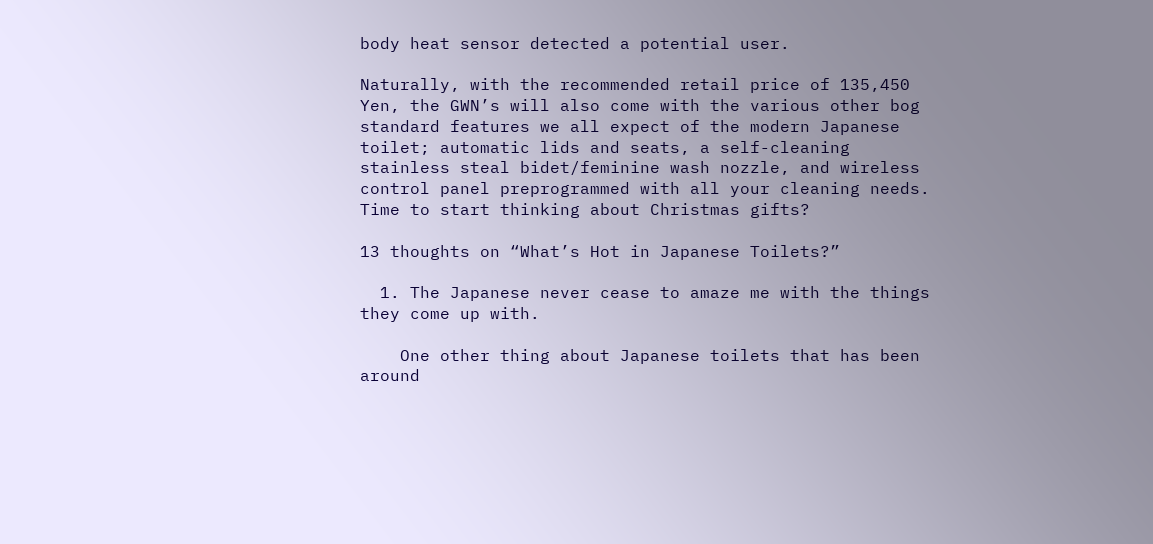body heat sensor detected a potential user.

Naturally, with the recommended retail price of 135,450 Yen, the GWN’s will also come with the various other bog standard features we all expect of the modern Japanese toilet; automatic lids and seats, a self-cleaning stainless steal bidet/feminine wash nozzle, and wireless control panel preprogrammed with all your cleaning needs. Time to start thinking about Christmas gifts?

13 thoughts on “What’s Hot in Japanese Toilets?”

  1. The Japanese never cease to amaze me with the things they come up with.

    One other thing about Japanese toilets that has been around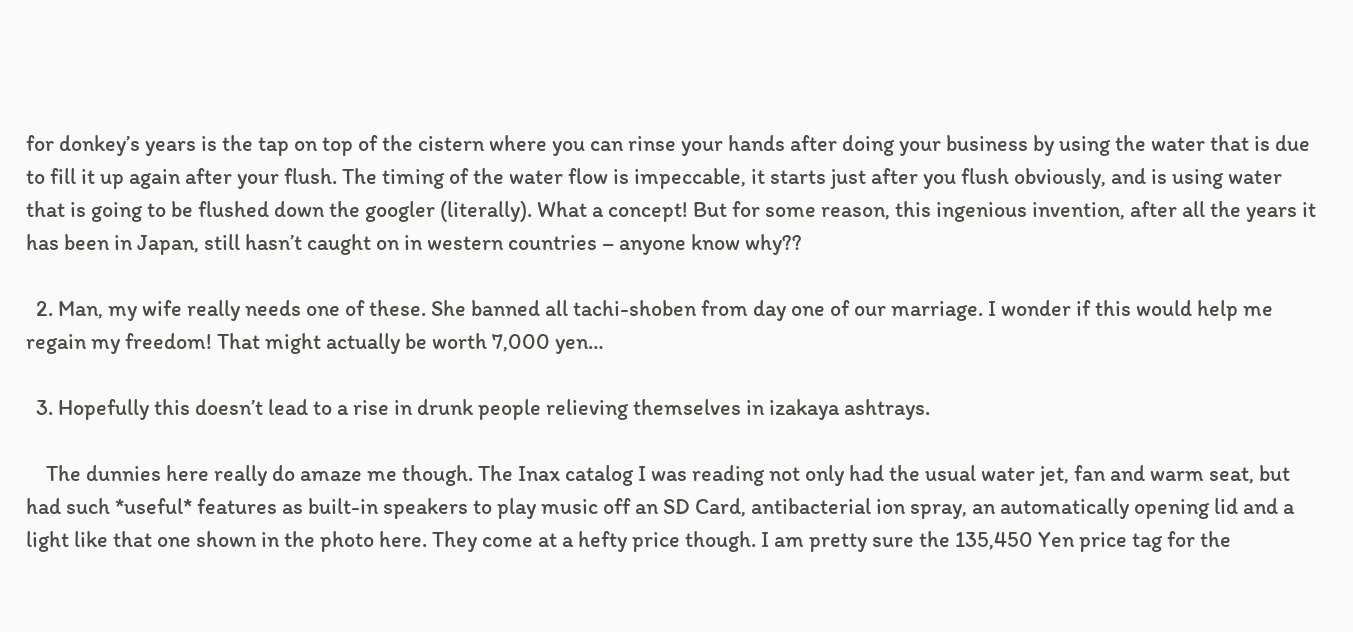for donkey’s years is the tap on top of the cistern where you can rinse your hands after doing your business by using the water that is due to fill it up again after your flush. The timing of the water flow is impeccable, it starts just after you flush obviously, and is using water that is going to be flushed down the googler (literally). What a concept! But for some reason, this ingenious invention, after all the years it has been in Japan, still hasn’t caught on in western countries – anyone know why??

  2. Man, my wife really needs one of these. She banned all tachi-shoben from day one of our marriage. I wonder if this would help me regain my freedom! That might actually be worth 7,000 yen…

  3. Hopefully this doesn’t lead to a rise in drunk people relieving themselves in izakaya ashtrays.

    The dunnies here really do amaze me though. The Inax catalog I was reading not only had the usual water jet, fan and warm seat, but had such *useful* features as built-in speakers to play music off an SD Card, antibacterial ion spray, an automatically opening lid and a light like that one shown in the photo here. They come at a hefty price though. I am pretty sure the 135,450 Yen price tag for the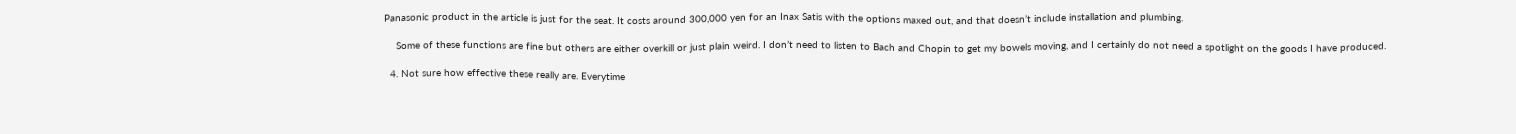Panasonic product in the article is just for the seat. It costs around 300,000 yen for an Inax Satis with the options maxed out, and that doesn’t include installation and plumbing.

    Some of these functions are fine but others are either overkill or just plain weird. I don’t need to listen to Bach and Chopin to get my bowels moving, and I certainly do not need a spotlight on the goods I have produced.

  4. Not sure how effective these really are. Everytime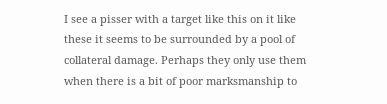I see a pisser with a target like this on it like these it seems to be surrounded by a pool of collateral damage. Perhaps they only use them when there is a bit of poor marksmanship to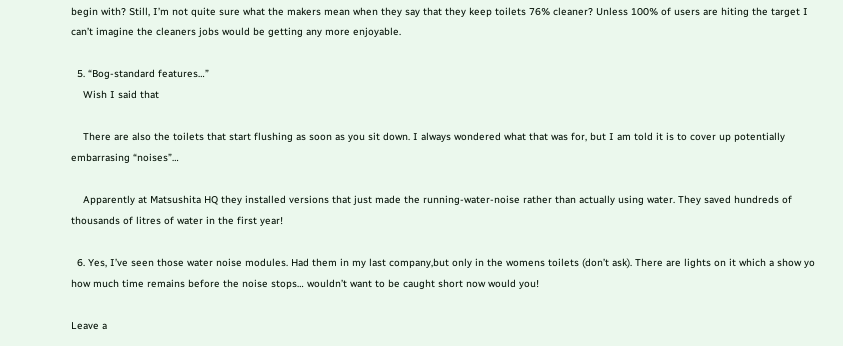begin with? Still, I’m not quite sure what the makers mean when they say that they keep toilets 76% cleaner? Unless 100% of users are hiting the target I can’t imagine the cleaners jobs would be getting any more enjoyable.

  5. “Bog-standard features…”
    Wish I said that

    There are also the toilets that start flushing as soon as you sit down. I always wondered what that was for, but I am told it is to cover up potentially embarrasing “noises”…

    Apparently at Matsushita HQ they installed versions that just made the running-water-noise rather than actually using water. They saved hundreds of thousands of litres of water in the first year!

  6. Yes, I’ve seen those water noise modules. Had them in my last company,but only in the womens toilets (don’t ask). There are lights on it which a show yo how much time remains before the noise stops… wouldn’t want to be caught short now would you!

Leave a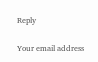Reply

Your email address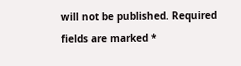will not be published. Required fields are marked *